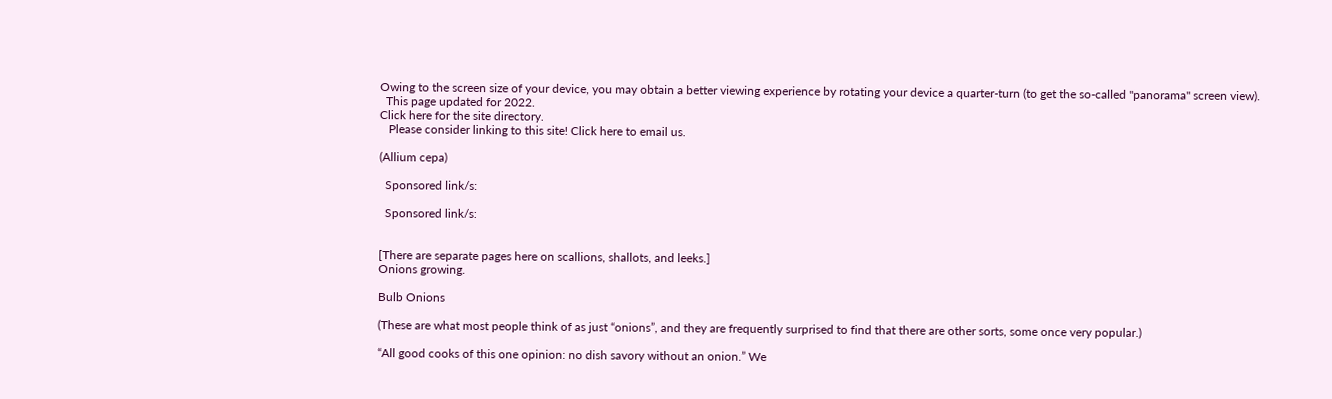Owing to the screen size of your device, you may obtain a better viewing experience by rotating your device a quarter-turn (to get the so-called "panorama" screen view).
  This page updated for 2022.
Click here for the site directory.
   Please consider linking to this site! Click here to email us.

(Allium cepa)

  Sponsored link/s:

  Sponsored link/s:


[There are separate pages here on scallions, shallots, and leeks.]
Onions growing.

Bulb Onions

(These are what most people think of as just “onions”, and they are frequently surprised to find that there are other sorts, some once very popular.)

“All good cooks of this one opinion: no dish savory without an onion.” We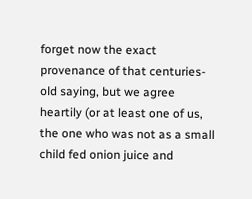forget now the exact provenance of that centuries-old saying, but we agree heartily (or at least one of us, the one who was not as a small child fed onion juice and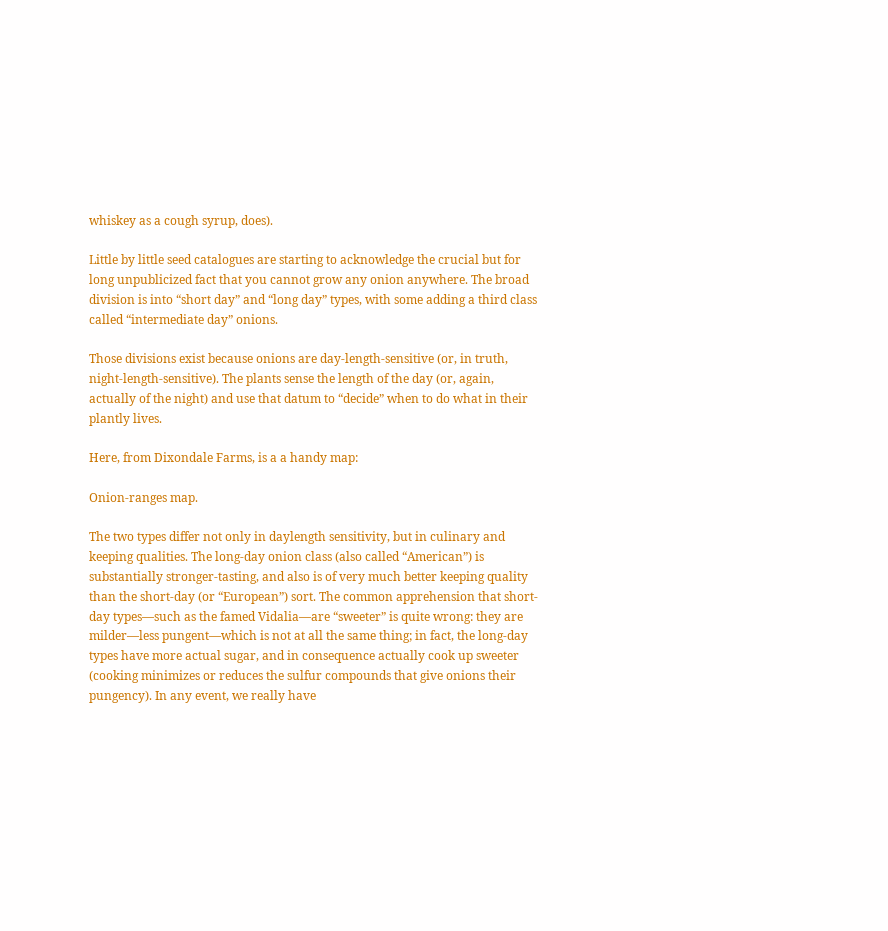whiskey as a cough syrup, does).

Little by little seed catalogues are starting to acknowledge the crucial but for long unpublicized fact that you cannot grow any onion anywhere. The broad division is into “short day” and “long day” types, with some adding a third class called “intermediate day” onions.

Those divisions exist because onions are day-length-sensitive (or, in truth, night-length-sensitive). The plants sense the length of the day (or, again, actually of the night) and use that datum to “decide” when to do what in their plantly lives.

Here, from Dixondale Farms, is a a handy map:

Onion-ranges map.

The two types differ not only in daylength sensitivity, but in culinary and keeping qualities. The long-day onion class (also called “American”) is substantially stronger-tasting, and also is of very much better keeping quality than the short-day (or “European”) sort. The common apprehension that short-day types—such as the famed Vidalia—are “sweeter” is quite wrong: they are milder—less pungent—which is not at all the same thing; in fact, the long-day types have more actual sugar, and in consequence actually cook up sweeter (cooking minimizes or reduces the sulfur compounds that give onions their pungency). In any event, we really have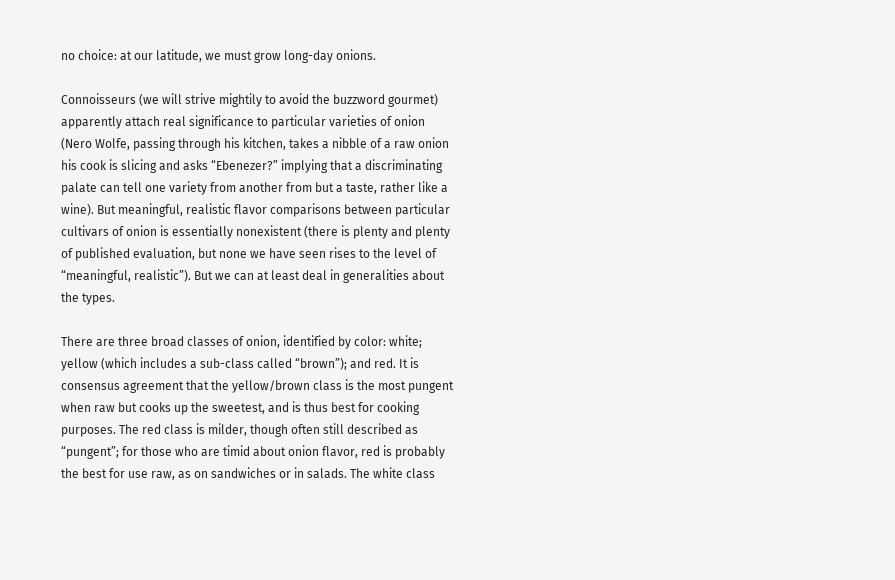no choice: at our latitude, we must grow long-day onions.

Connoisseurs (we will strive mightily to avoid the buzzword gourmet) apparently attach real significance to particular varieties of onion (Nero Wolfe, passing through his kitchen, takes a nibble of a raw onion his cook is slicing and asks “Ebenezer?” implying that a discriminating palate can tell one variety from another from but a taste, rather like a wine). But meaningful, realistic flavor comparisons between particular cultivars of onion is essentially nonexistent (there is plenty and plenty of published evaluation, but none we have seen rises to the level of “meaningful, realistic”). But we can at least deal in generalities about the types.

There are three broad classes of onion, identified by color: white; yellow (which includes a sub-class called “brown”); and red. It is consensus agreement that the yellow/brown class is the most pungent when raw but cooks up the sweetest, and is thus best for cooking purposes. The red class is milder, though often still described as “pungent”; for those who are timid about onion flavor, red is probably the best for use raw, as on sandwiches or in salads. The white class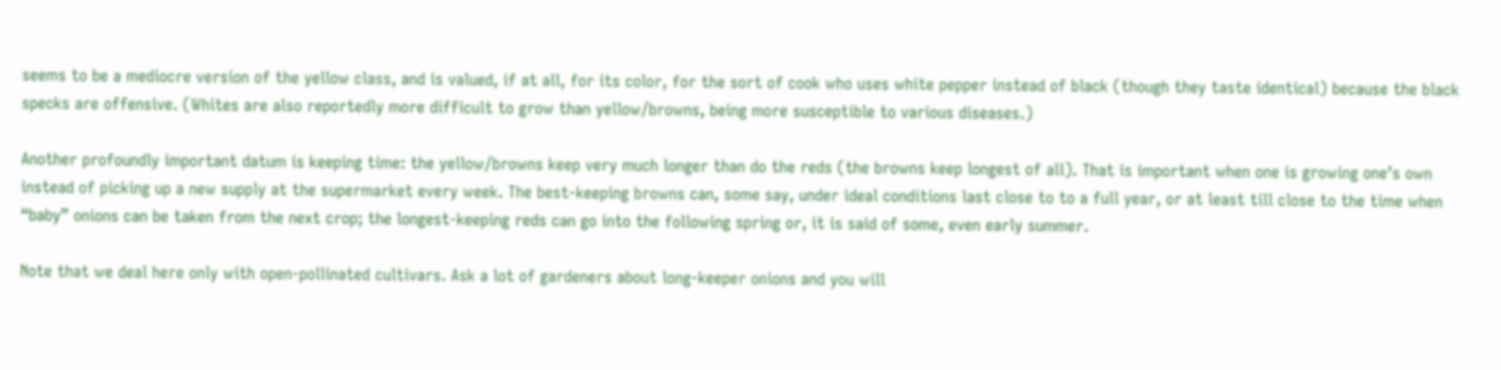seems to be a mediocre version of the yellow class, and is valued, if at all, for its color, for the sort of cook who uses white pepper instead of black (though they taste identical) because the black specks are offensive. (Whites are also reportedly more difficult to grow than yellow/browns, being more susceptible to various diseases.)

Another profoundly important datum is keeping time: the yellow/browns keep very much longer than do the reds (the browns keep longest of all). That is important when one is growing one’s own instead of picking up a new supply at the supermarket every week. The best-keeping browns can, some say, under ideal conditions last close to to a full year, or at least till close to the time when “baby” onions can be taken from the next crop; the longest-keeping reds can go into the following spring or, it is said of some, even early summer.

Note that we deal here only with open-pollinated cultivars. Ask a lot of gardeners about long-keeper onions and you will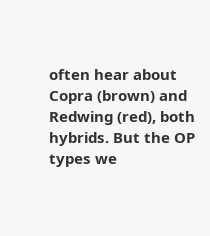often hear about Copra (brown) and Redwing (red), both hybrids. But the OP types we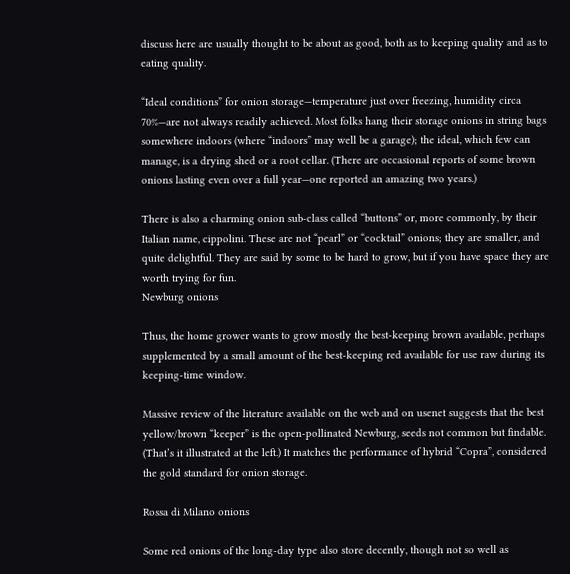discuss here are usually thought to be about as good, both as to keeping quality and as to eating quality.

“Ideal conditions” for onion storage—temperature just over freezing, humidity circa 70%—are not always readily achieved. Most folks hang their storage onions in string bags somewhere indoors (where “indoors” may well be a garage); the ideal, which few can manage, is a drying shed or a root cellar. (There are occasional reports of some brown onions lasting even over a full year—one reported an amazing two years.)

There is also a charming onion sub-class called “buttons” or, more commonly, by their Italian name, cippolini. These are not “pearl” or “cocktail” onions; they are smaller, and quite delightful. They are said by some to be hard to grow, but if you have space they are worth trying for fun.
Newburg onions

Thus, the home grower wants to grow mostly the best-keeping brown available, perhaps supplemented by a small amount of the best-keeping red available for use raw during its keeping-time window.

Massive review of the literature available on the web and on usenet suggests that the best yellow/brown “keeper” is the open-pollinated Newburg, seeds not common but findable. (That’s it illustrated at the left.) It matches the performance of hybrid “Copra”, considered the gold standard for onion storage.

Rossa di Milano onions

Some red onions of the long-day type also store decently, though not so well as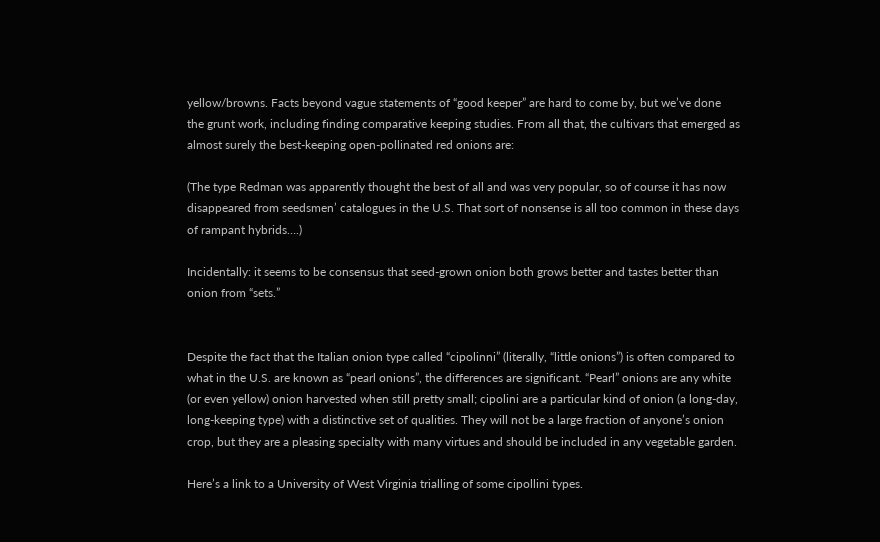yellow/browns. Facts beyond vague statements of “good keeper” are hard to come by, but we’ve done the grunt work, including finding comparative keeping studies. From all that, the cultivars that emerged as almost surely the best-keeping open-pollinated red onions are:

(The type Redman was apparently thought the best of all and was very popular, so of course it has now disappeared from seedsmen’ catalogues in the U.S. That sort of nonsense is all too common in these days of rampant hybrids….)

Incidentally: it seems to be consensus that seed-grown onion both grows better and tastes better than onion from “sets.”


Despite the fact that the Italian onion type called “cipolinni” (literally, “little onions”) is often compared to what in the U.S. are known as “pearl onions”, the differences are significant. “Pearl” onions are any white (or even yellow) onion harvested when still pretty small; cipolini are a particular kind of onion (a long-day, long-keeping type) with a distinctive set of qualities. They will not be a large fraction of anyone’s onion crop, but they are a pleasing specialty with many virtues and should be included in any vegetable garden.

Here’s a link to a University of West Virginia trialling of some cipollini types.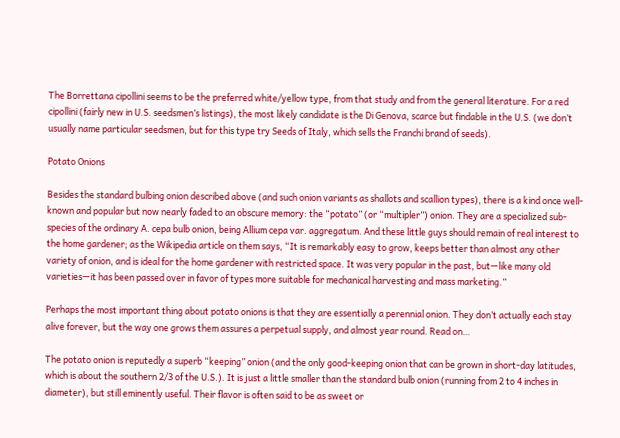The Borrettana cipollini seems to be the preferred white/yellow type, from that study and from the general literature. For a red cipollini (fairly new in U.S. seedsmen’s listings), the most likely candidate is the Di Genova, scarce but findable in the U.S. (we don’t usually name particular seedsmen, but for this type try Seeds of Italy, which sells the Franchi brand of seeds).

Potato Onions

Besides the standard bulbing onion described above (and such onion variants as shallots and scallion types), there is a kind once well-known and popular but now nearly faded to an obscure memory: the “potato” (or “multipler”) onion. They are a specialized sub-species of the ordinary A. cepa bulb onion, being Allium cepa var. aggregatum. And these little guys should remain of real interest to the home gardener; as the Wikipedia article on them says, “It is remarkably easy to grow, keeps better than almost any other variety of onion, and is ideal for the home gardener with restricted space. It was very popular in the past, but—like many old varieties—it has been passed over in favor of types more suitable for mechanical harvesting and mass marketing.”

Perhaps the most important thing about potato onions is that they are essentially a perennial onion. They don’t actually each stay alive forever, but the way one grows them assures a perpetual supply, and almost year round. Read on…

The potato onion is reputedly a superb “keeping” onion (and the only good-keeping onion that can be grown in short-day latitudes, which is about the southern 2/3 of the U.S.). It is just a little smaller than the standard bulb onion (running from 2 to 4 inches in diameter), but still eminently useful. Their flavor is often said to be as sweet or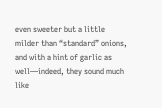even sweeter but a little milder than “standard” onions, and with a hint of garlic as well—indeed, they sound much like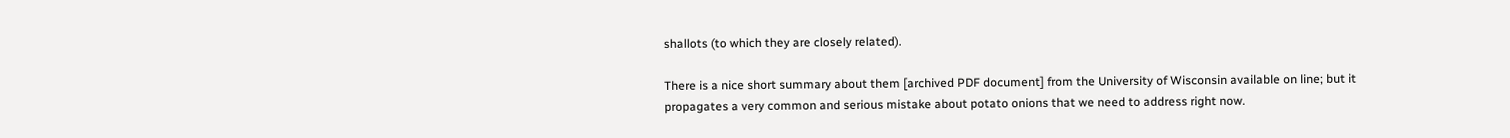shallots (to which they are closely related).

There is a nice short summary about them [archived PDF document] from the University of Wisconsin available on line; but it propagates a very common and serious mistake about potato onions that we need to address right now.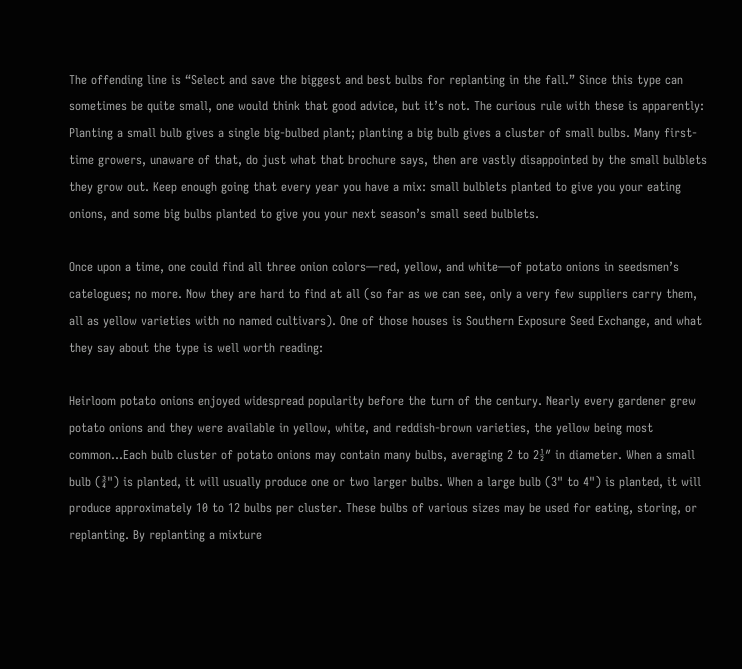The offending line is “Select and save the biggest and best bulbs for replanting in the fall.” Since this type can sometimes be quite small, one would think that good advice, but it’s not. The curious rule with these is apparently: Planting a small bulb gives a single big-bulbed plant; planting a big bulb gives a cluster of small bulbs. Many first-time growers, unaware of that, do just what that brochure says, then are vastly disappointed by the small bulblets they grow out. Keep enough going that every year you have a mix: small bulblets planted to give you your eating onions, and some big bulbs planted to give you your next season’s small seed bulblets.

Once upon a time, one could find all three onion colors—red, yellow, and white—of potato onions in seedsmen’s catelogues; no more. Now they are hard to find at all (so far as we can see, only a very few suppliers carry them, all as yellow varieties with no named cultivars). One of those houses is Southern Exposure Seed Exchange, and what they say about the type is well worth reading:

Heirloom potato onions enjoyed widespread popularity before the turn of the century. Nearly every gardener grew potato onions and they were available in yellow, white, and reddish-brown varieties, the yellow being most common…Each bulb cluster of potato onions may contain many bulbs, averaging 2 to 2½″ in diameter. When a small bulb (¾") is planted, it will usually produce one or two larger bulbs. When a large bulb (3" to 4") is planted, it will produce approximately 10 to 12 bulbs per cluster. These bulbs of various sizes may be used for eating, storing, or replanting. By replanting a mixture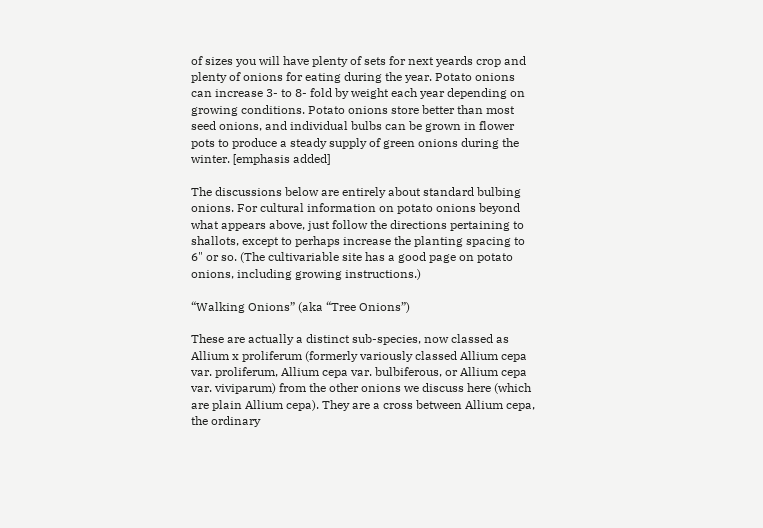of sizes you will have plenty of sets for next yeards crop and plenty of onions for eating during the year. Potato onions can increase 3- to 8- fold by weight each year depending on growing conditions. Potato onions store better than most seed onions, and individual bulbs can be grown in flower pots to produce a steady supply of green onions during the winter. [emphasis added]

The discussions below are entirely about standard bulbing onions. For cultural information on potato onions beyond what appears above, just follow the directions pertaining to shallots, except to perhaps increase the planting spacing to 6" or so. (The cultivariable site has a good page on potato onions, including growing instructions.)

“Walking Onions” (aka “Tree Onions”)

These are actually a distinct sub-species, now classed as Allium x proliferum (formerly variously classed Allium cepa var. proliferum, Allium cepa var. bulbiferous, or Allium cepa var. viviparum) from the other onions we discuss here (which are plain Allium cepa). They are a cross between Allium cepa, the ordinary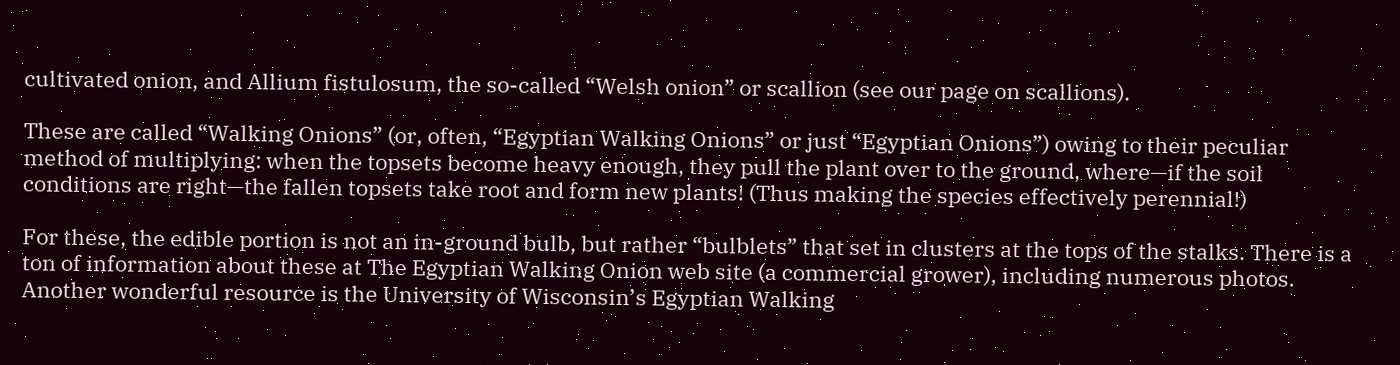cultivated onion, and Allium fistulosum, the so-called “Welsh onion” or scallion (see our page on scallions).

These are called “Walking Onions” (or, often, “Egyptian Walking Onions” or just “Egyptian Onions”) owing to their peculiar method of multiplying: when the topsets become heavy enough, they pull the plant over to the ground, where—if the soil conditions are right—the fallen topsets take root and form new plants! (Thus making the species effectively perennial!)

For these, the edible portion is not an in-ground bulb, but rather “bulblets” that set in clusters at the tops of the stalks. There is a ton of information about these at The Egyptian Walking Onion web site (a commercial grower), including numerous photos. Another wonderful resource is the University of Wisconsin’s Egyptian Walking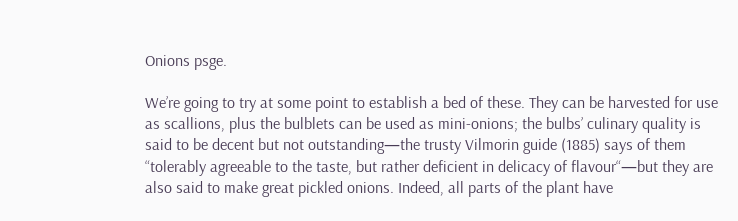Onions psge.

We’re going to try at some point to establish a bed of these. They can be harvested for use as scallions, plus the bulblets can be used as mini-onions; the bulbs’ culinary quality is said to be decent but not outstanding—the trusty Vilmorin guide (1885) says of them “tolerably agreeable to the taste, but rather deficient in delicacy of flavour“—but they are also said to make great pickled onions. Indeed, all parts of the plant have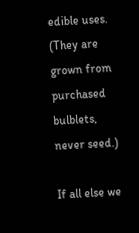edible uses. (They are grown from purchased bulblets, never seed.)

If all else we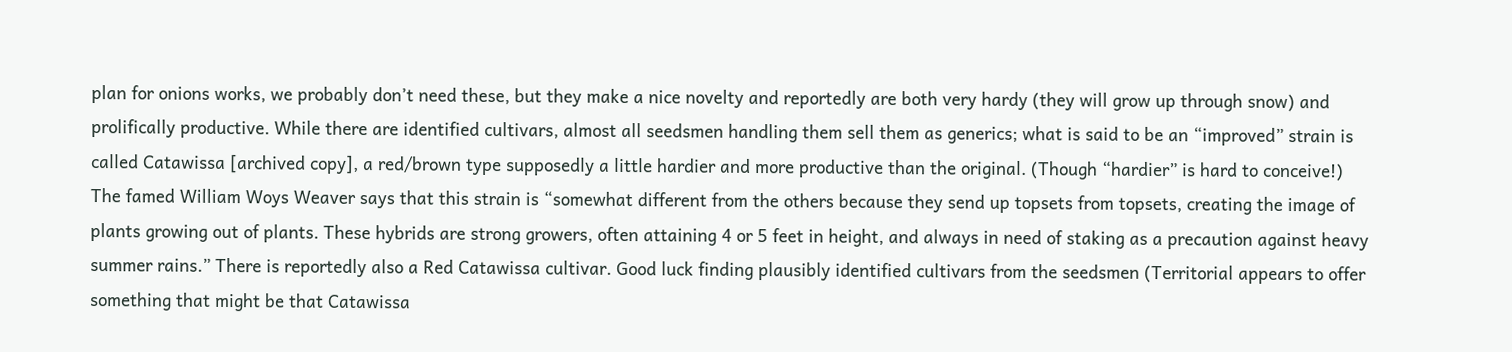plan for onions works, we probably don’t need these, but they make a nice novelty and reportedly are both very hardy (they will grow up through snow) and prolifically productive. While there are identified cultivars, almost all seedsmen handling them sell them as generics; what is said to be an “improved” strain is called Catawissa [archived copy], a red/brown type supposedly a little hardier and more productive than the original. (Though “hardier” is hard to conceive!) The famed William Woys Weaver says that this strain is “somewhat different from the others because they send up topsets from topsets, creating the image of plants growing out of plants. These hybrids are strong growers, often attaining 4 or 5 feet in height, and always in need of staking as a precaution against heavy summer rains.” There is reportedly also a Red Catawissa cultivar. Good luck finding plausibly identified cultivars from the seedsmen (Territorial appears to offer something that might be that Catawissa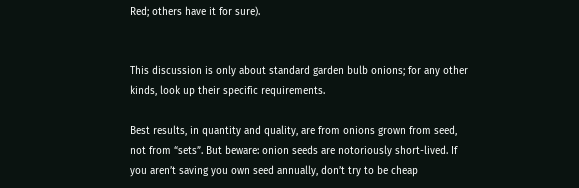Red; others have it for sure).


This discussion is only about standard garden bulb onions; for any other kinds, look up their specific requirements.

Best results, in quantity and quality, are from onions grown from seed, not from “sets”. But beware: onion seeds are notoriously short-lived. If you aren’t saving you own seed annually, don’t try to be cheap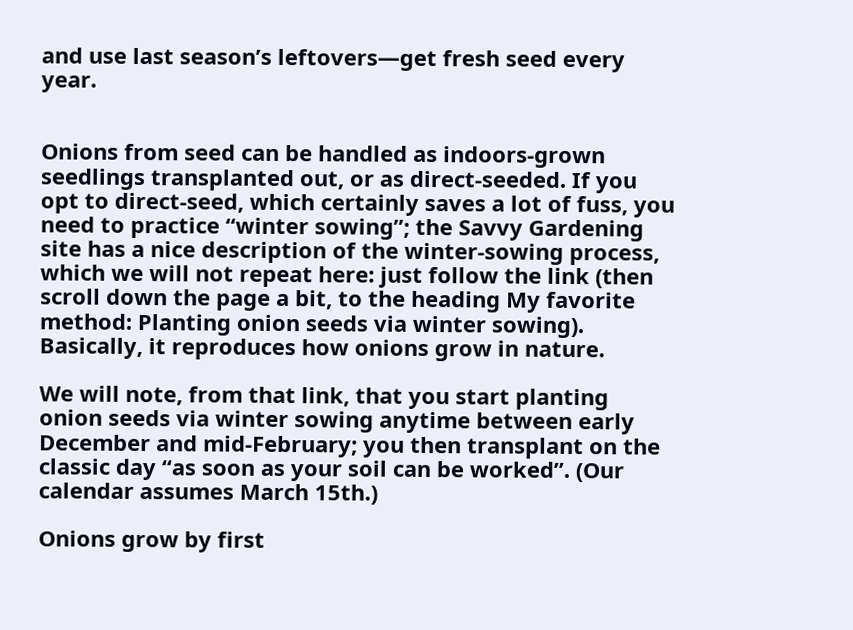and use last season’s leftovers—get fresh seed every year.


Onions from seed can be handled as indoors-grown seedlings transplanted out, or as direct-seeded. If you opt to direct-seed, which certainly saves a lot of fuss, you need to practice “winter sowing”; the Savvy Gardening site has a nice description of the winter-sowing process, which we will not repeat here: just follow the link (then scroll down the page a bit, to the heading My favorite method: Planting onion seeds via winter sowing). Basically, it reproduces how onions grow in nature.

We will note, from that link, that you start planting onion seeds via winter sowing anytime between early December and mid-February; you then transplant on the classic day “as soon as your soil can be worked”. (Our calendar assumes March 15th.)

Onions grow by first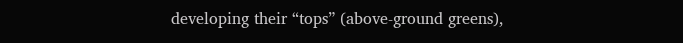developing their “tops” (above-ground greens),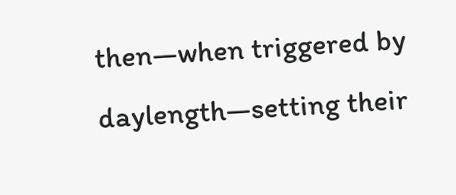then—when triggered by daylength—setting their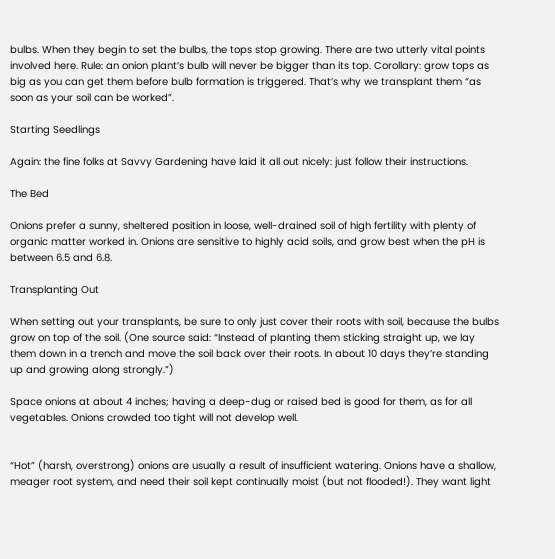bulbs. When they begin to set the bulbs, the tops stop growing. There are two utterly vital points involved here. Rule: an onion plant’s bulb will never be bigger than its top. Corollary: grow tops as big as you can get them before bulb formation is triggered. That’s why we transplant them “as soon as your soil can be worked”.

Starting Seedlings

Again: the fine folks at Savvy Gardening have laid it all out nicely: just follow their instructions.

The Bed

Onions prefer a sunny, sheltered position in loose, well-drained soil of high fertility with plenty of organic matter worked in. Onions are sensitive to highly acid soils, and grow best when the pH is between 6.5 and 6.8.

Transplanting Out

When setting out your transplants, be sure to only just cover their roots with soil, because the bulbs grow on top of the soil. (One source said: “Instead of planting them sticking straight up, we lay them down in a trench and move the soil back over their roots. In about 10 days they’re standing up and growing along strongly.”)

Space onions at about 4 inches; having a deep-dug or raised bed is good for them, as for all vegetables. Onions crowded too tight will not develop well.


“Hot” (harsh, overstrong) onions are usually a result of insufficient watering. Onions have a shallow, meager root system, and need their soil kept continually moist (but not flooded!). They want light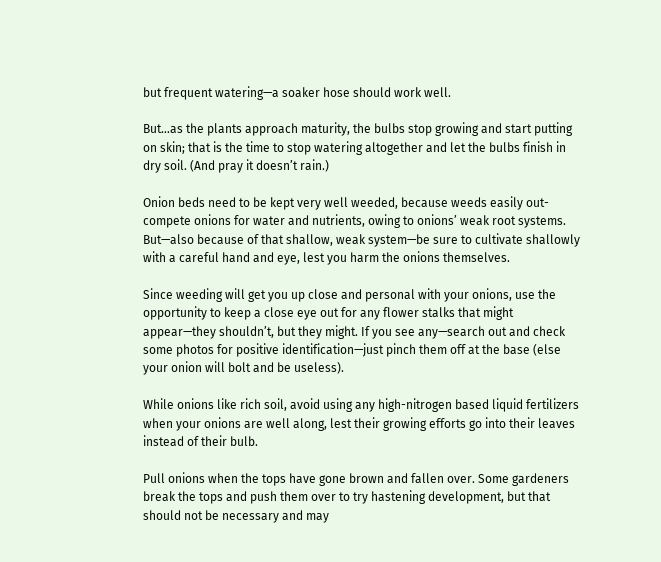but frequent watering—a soaker hose should work well.

But…as the plants approach maturity, the bulbs stop growing and start putting on skin; that is the time to stop watering altogether and let the bulbs finish in dry soil. (And pray it doesn’t rain.)

Onion beds need to be kept very well weeded, because weeds easily out-compete onions for water and nutrients, owing to onions’ weak root systems. But—also because of that shallow, weak system—be sure to cultivate shallowly with a careful hand and eye, lest you harm the onions themselves.

Since weeding will get you up close and personal with your onions, use the opportunity to keep a close eye out for any flower stalks that might appear—they shouldn’t, but they might. If you see any—search out and check some photos for positive identification—just pinch them off at the base (else your onion will bolt and be useless).

While onions like rich soil, avoid using any high-nitrogen based liquid fertilizers when your onions are well along, lest their growing efforts go into their leaves instead of their bulb.

Pull onions when the tops have gone brown and fallen over. Some gardeners break the tops and push them over to try hastening development, but that should not be necessary and may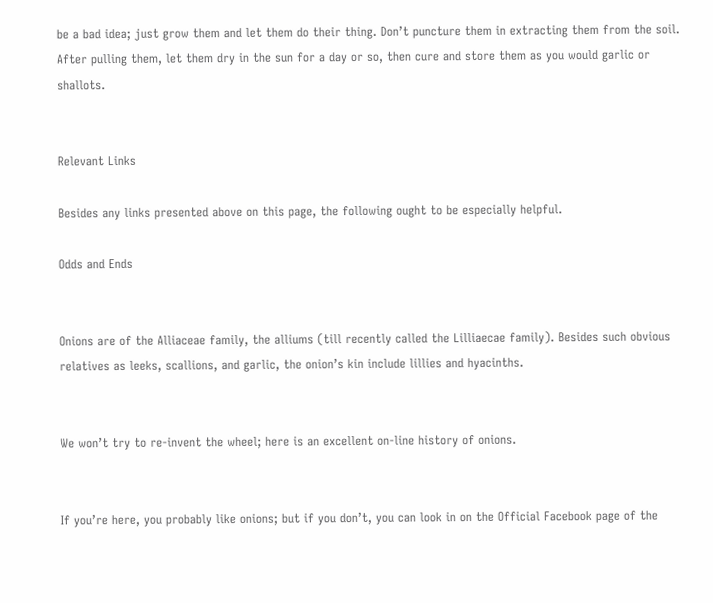be a bad idea; just grow them and let them do their thing. Don’t puncture them in extracting them from the soil. After pulling them, let them dry in the sun for a day or so, then cure and store them as you would garlic or shallots.


Relevant Links

Besides any links presented above on this page, the following ought to be especially helpful.

Odds and Ends


Onions are of the Alliaceae family, the alliums (till recently called the Lilliaecae family). Besides such obvious relatives as leeks, scallions, and garlic, the onion’s kin include lillies and hyacinths.


We won’t try to re-invent the wheel; here is an excellent on-line history of onions.


If you’re here, you probably like onions; but if you don’t, you can look in on the Official Facebook page of the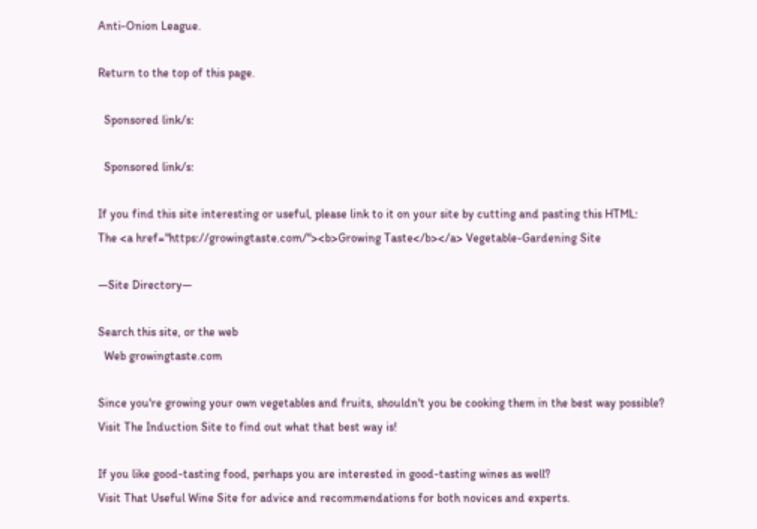Anti-Onion League.

Return to the top of this page.

  Sponsored link/s:

  Sponsored link/s:

If you find this site interesting or useful, please link to it on your site by cutting and pasting this HTML:
The <a href="https://growingtaste.com/"><b>Growing Taste</b></a> Vegetable-Gardening Site

—Site Directory—

Search this site, or the web
  Web growingtaste.com

Since you're growing your own vegetables and fruits, shouldn't you be cooking them in the best way possible?
Visit The Induction Site to find out what that best way is!

If you like good-tasting food, perhaps you are interested in good-tasting wines as well?
Visit That Useful Wine Site for advice and recommendations for both novices and experts.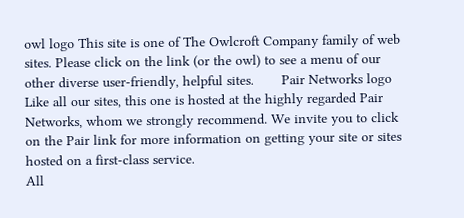owl logo This site is one of The Owlcroft Company family of web sites. Please click on the link (or the owl) to see a menu of our other diverse user-friendly, helpful sites.       Pair Networks logo Like all our sites, this one is hosted at the highly regarded Pair Networks, whom we strongly recommend. We invite you to click on the Pair link for more information on getting your site or sites hosted on a first-class service.
All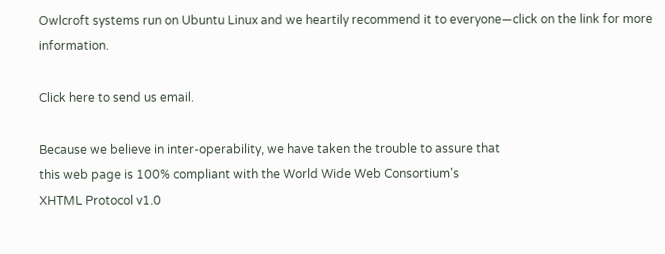Owlcroft systems run on Ubuntu Linux and we heartily recommend it to everyone—click on the link for more information.

Click here to send us email.

Because we believe in inter-operability, we have taken the trouble to assure that
this web page is 100% compliant with the World Wide Web Consortium's
XHTML Protocol v1.0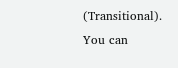(Transitional).
You can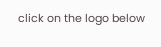click on the logo below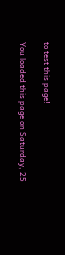to test this page!

You loaded this page on Saturday, 25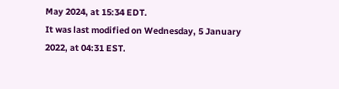May 2024, at 15:34 EDT.
It was last modified on Wednesday, 5 January 2022, at 04:31 EST.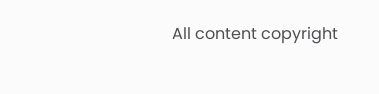All content copyright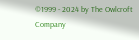©1999 - 2024 by The Owlcroft Company